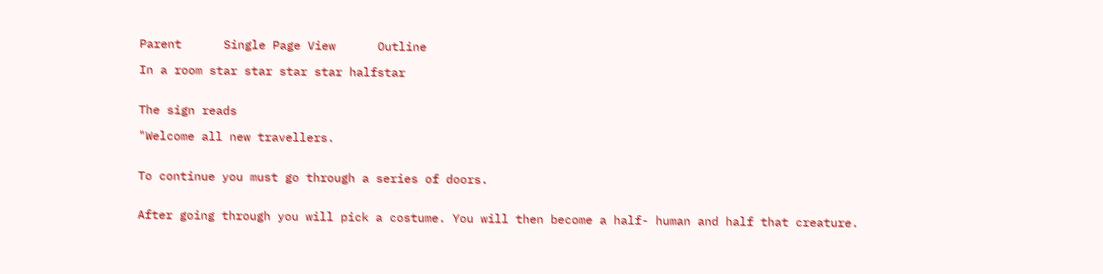Parent      Single Page View      Outline

In a room star star star star halfstar


The sign reads

"Welcome all new travellers.


To continue you must go through a series of doors.


After going through you will pick a costume. You will then become a half- human and half that creature.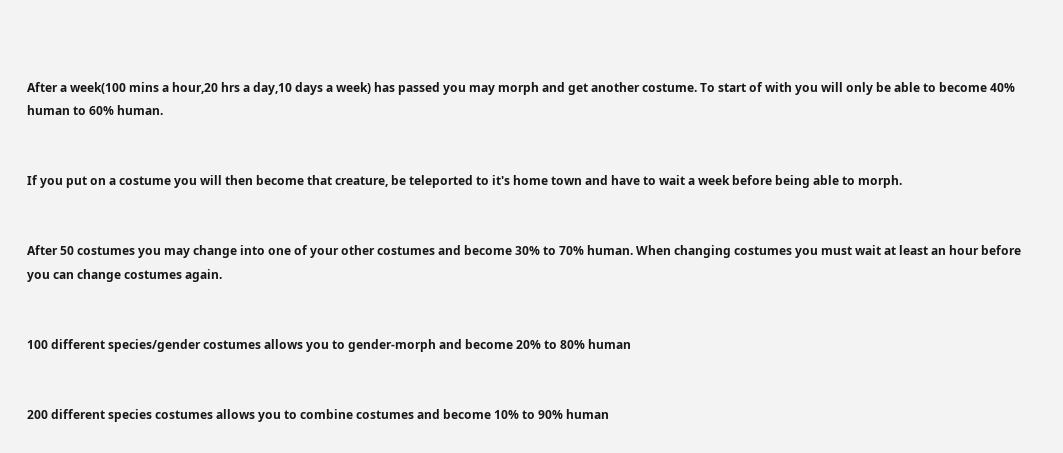After a week(100 mins a hour,20 hrs a day,10 days a week) has passed you may morph and get another costume. To start of with you will only be able to become 40% human to 60% human.


If you put on a costume you will then become that creature, be teleported to it's home town and have to wait a week before being able to morph.


After 50 costumes you may change into one of your other costumes and become 30% to 70% human. When changing costumes you must wait at least an hour before you can change costumes again.


100 different species/gender costumes allows you to gender-morph and become 20% to 80% human


200 different species costumes allows you to combine costumes and become 10% to 90% human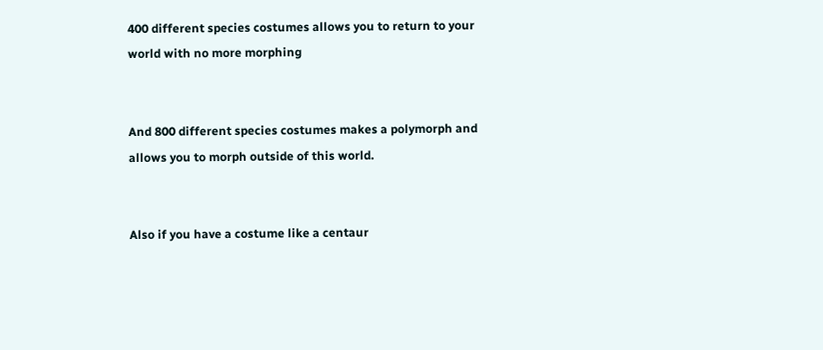400 different species costumes allows you to return to your world with no more morphing


And 800 different species costumes makes a polymorph and allows you to morph outside of this world.


Also if you have a costume like a centaur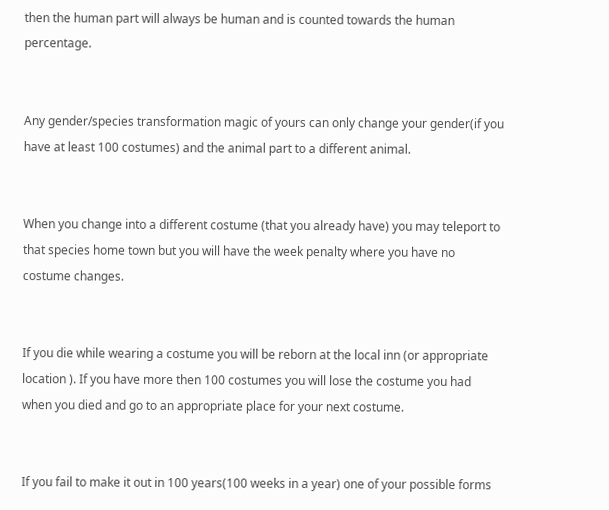then the human part will always be human and is counted towards the human percentage.


Any gender/species transformation magic of yours can only change your gender(if you have at least 100 costumes) and the animal part to a different animal.


When you change into a different costume (that you already have) you may teleport to that species home town but you will have the week penalty where you have no costume changes.


If you die while wearing a costume you will be reborn at the local inn (or appropriate location ). If you have more then 100 costumes you will lose the costume you had when you died and go to an appropriate place for your next costume.


If you fail to make it out in 100 years(100 weeks in a year) one of your possible forms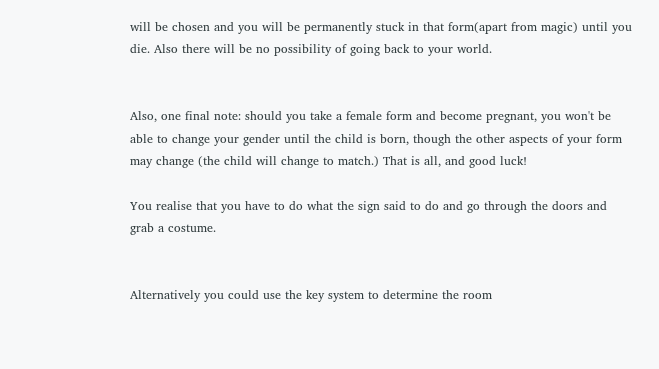will be chosen and you will be permanently stuck in that form(apart from magic) until you die. Also there will be no possibility of going back to your world.


Also, one final note: should you take a female form and become pregnant, you won't be able to change your gender until the child is born, though the other aspects of your form may change (the child will change to match.) That is all, and good luck!

You realise that you have to do what the sign said to do and go through the doors and grab a costume.


Alternatively you could use the key system to determine the room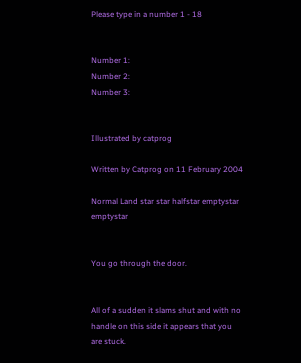Please type in a number 1 - 18


Number 1:
Number 2:
Number 3:


Illustrated by catprog

Written by Catprog on 11 February 2004

Normal Land star star halfstar emptystar emptystar


You go through the door.


All of a sudden it slams shut and with no handle on this side it appears that you are stuck.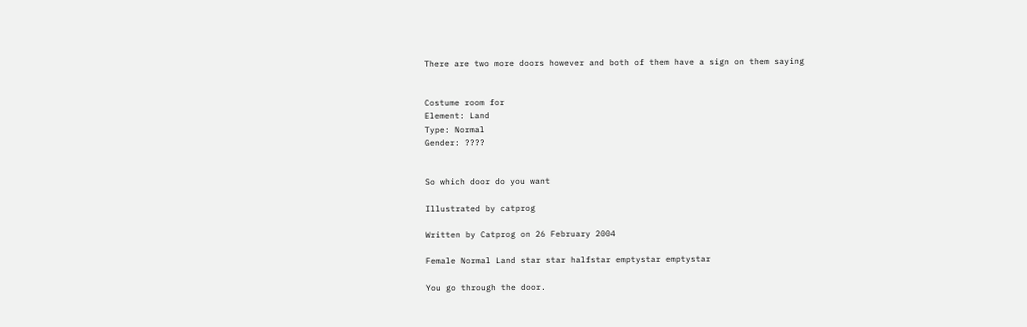There are two more doors however and both of them have a sign on them saying


Costume room for
Element: Land
Type: Normal
Gender: ????


So which door do you want

Illustrated by catprog

Written by Catprog on 26 February 2004

Female Normal Land star star halfstar emptystar emptystar

You go through the door.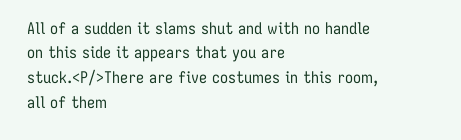All of a sudden it slams shut and with no handle on this side it appears that you are stuck.<P/>There are five costumes in this room, all of them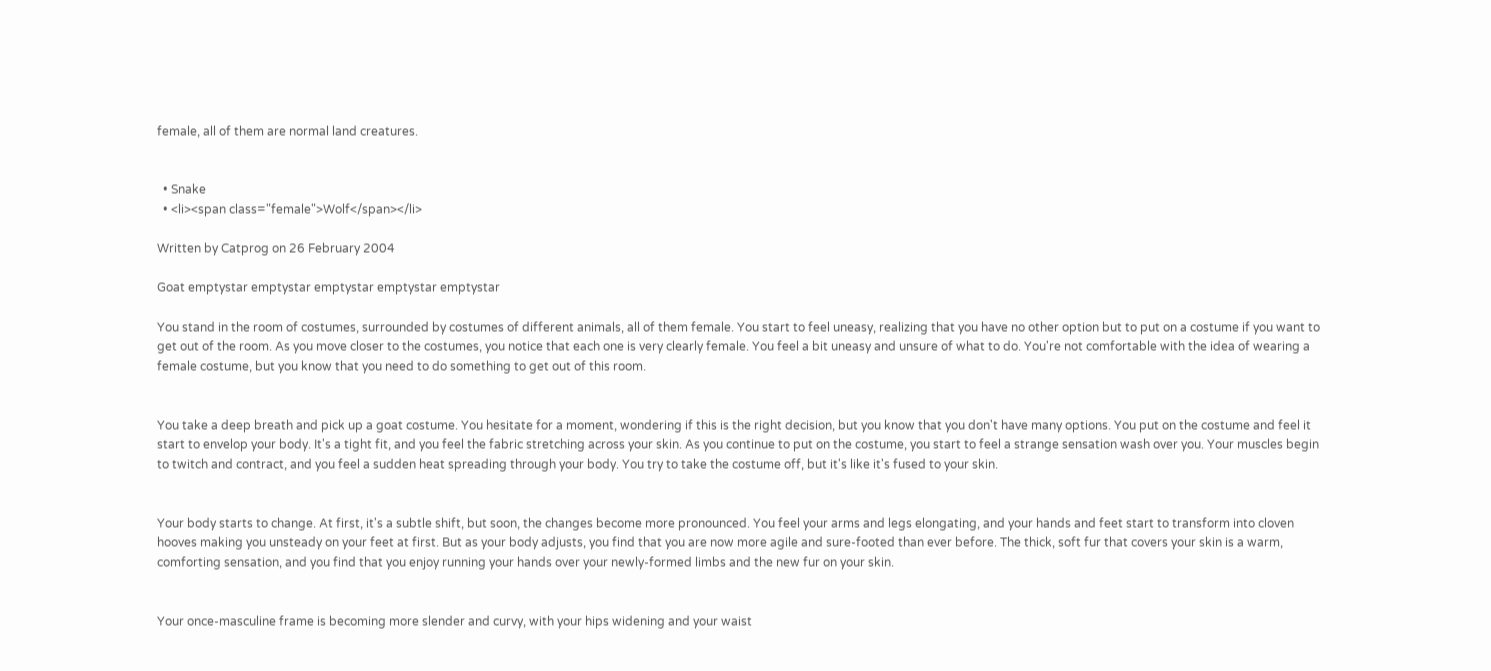female, all of them are normal land creatures.


  • Snake
  • <li><span class="female">Wolf</span></li>

Written by Catprog on 26 February 2004

Goat emptystar emptystar emptystar emptystar emptystar

You stand in the room of costumes, surrounded by costumes of different animals, all of them female. You start to feel uneasy, realizing that you have no other option but to put on a costume if you want to get out of the room. As you move closer to the costumes, you notice that each one is very clearly female. You feel a bit uneasy and unsure of what to do. You're not comfortable with the idea of wearing a female costume, but you know that you need to do something to get out of this room.


You take a deep breath and pick up a goat costume. You hesitate for a moment, wondering if this is the right decision, but you know that you don't have many options. You put on the costume and feel it start to envelop your body. It's a tight fit, and you feel the fabric stretching across your skin. As you continue to put on the costume, you start to feel a strange sensation wash over you. Your muscles begin to twitch and contract, and you feel a sudden heat spreading through your body. You try to take the costume off, but it's like it's fused to your skin.


Your body starts to change. At first, it's a subtle shift, but soon, the changes become more pronounced. You feel your arms and legs elongating, and your hands and feet start to transform into cloven hooves making you unsteady on your feet at first. But as your body adjusts, you find that you are now more agile and sure-footed than ever before. The thick, soft fur that covers your skin is a warm, comforting sensation, and you find that you enjoy running your hands over your newly-formed limbs and the new fur on your skin.


Your once-masculine frame is becoming more slender and curvy, with your hips widening and your waist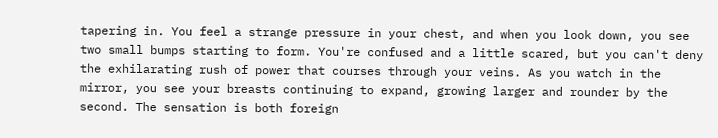tapering in. You feel a strange pressure in your chest, and when you look down, you see two small bumps starting to form. You're confused and a little scared, but you can't deny the exhilarating rush of power that courses through your veins. As you watch in the mirror, you see your breasts continuing to expand, growing larger and rounder by the second. The sensation is both foreign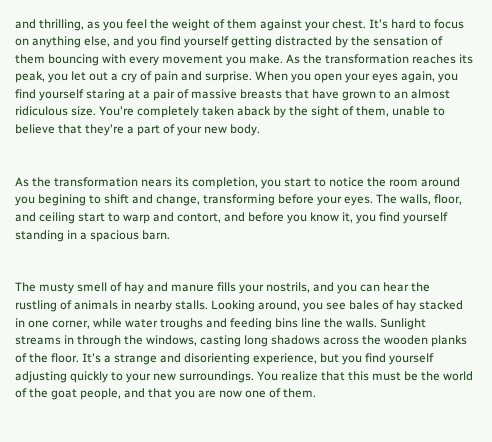and thrilling, as you feel the weight of them against your chest. It's hard to focus on anything else, and you find yourself getting distracted by the sensation of them bouncing with every movement you make. As the transformation reaches its peak, you let out a cry of pain and surprise. When you open your eyes again, you find yourself staring at a pair of massive breasts that have grown to an almost ridiculous size. You're completely taken aback by the sight of them, unable to believe that they're a part of your new body.


As the transformation nears its completion, you start to notice the room around you begining to shift and change, transforming before your eyes. The walls, floor, and ceiling start to warp and contort, and before you know it, you find yourself standing in a spacious barn.


The musty smell of hay and manure fills your nostrils, and you can hear the rustling of animals in nearby stalls. Looking around, you see bales of hay stacked in one corner, while water troughs and feeding bins line the walls. Sunlight streams in through the windows, casting long shadows across the wooden planks of the floor. It's a strange and disorienting experience, but you find yourself adjusting quickly to your new surroundings. You realize that this must be the world of the goat people, and that you are now one of them.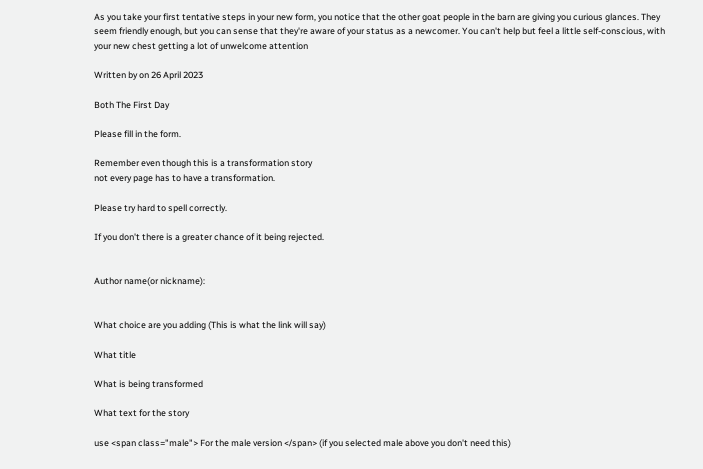As you take your first tentative steps in your new form, you notice that the other goat people in the barn are giving you curious glances. They seem friendly enough, but you can sense that they're aware of your status as a newcomer. You can't help but feel a little self-conscious, with your new chest getting a lot of unwelcome attention

Written by on 26 April 2023

Both The First Day

Please fill in the form.

Remember even though this is a transformation story
not every page has to have a transformation.

Please try hard to spell correctly.

If you don't there is a greater chance of it being rejected.


Author name(or nickname):


What choice are you adding (This is what the link will say)

What title

What is being transformed

What text for the story

use <span class="male"> For the male version </span> (if you selected male above you don't need this)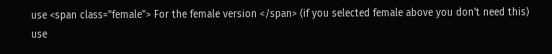use <span class="female"> For the female version </span> (if you selected female above you don't need this)
use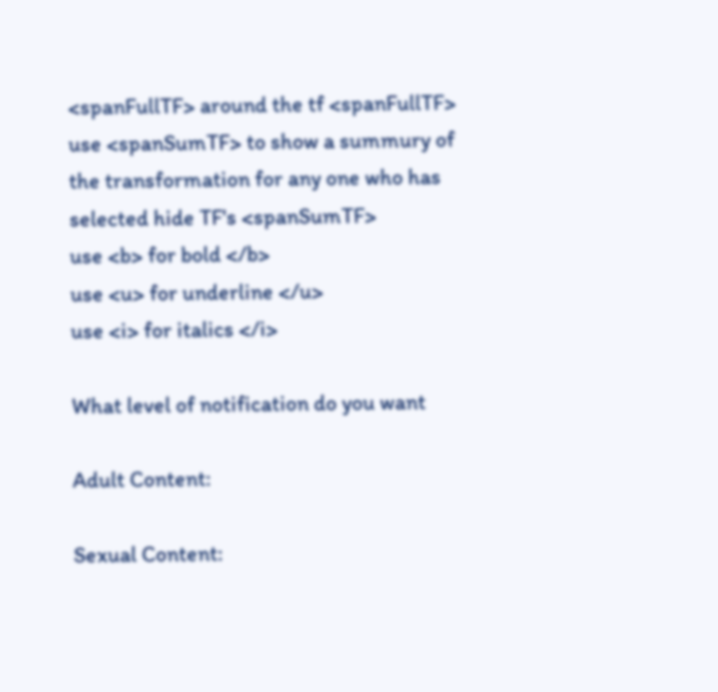<spanFullTF> around the tf <spanFullTF>
use <spanSumTF> to show a summury of the transformation for any one who has selected hide TF's <spanSumTF>
use <b> for bold </b>
use <u> for underline </u>
use <i> for italics </i>

What level of notification do you want

Adult Content:

Sexual Content: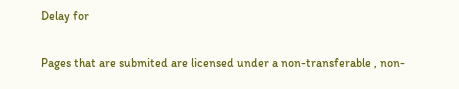Delay for

Pages that are submited are licensed under a non-transferable , non-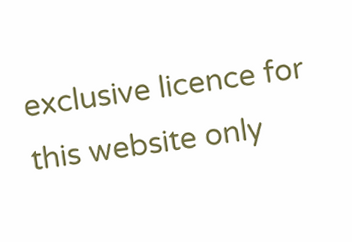exclusive licence for this website only